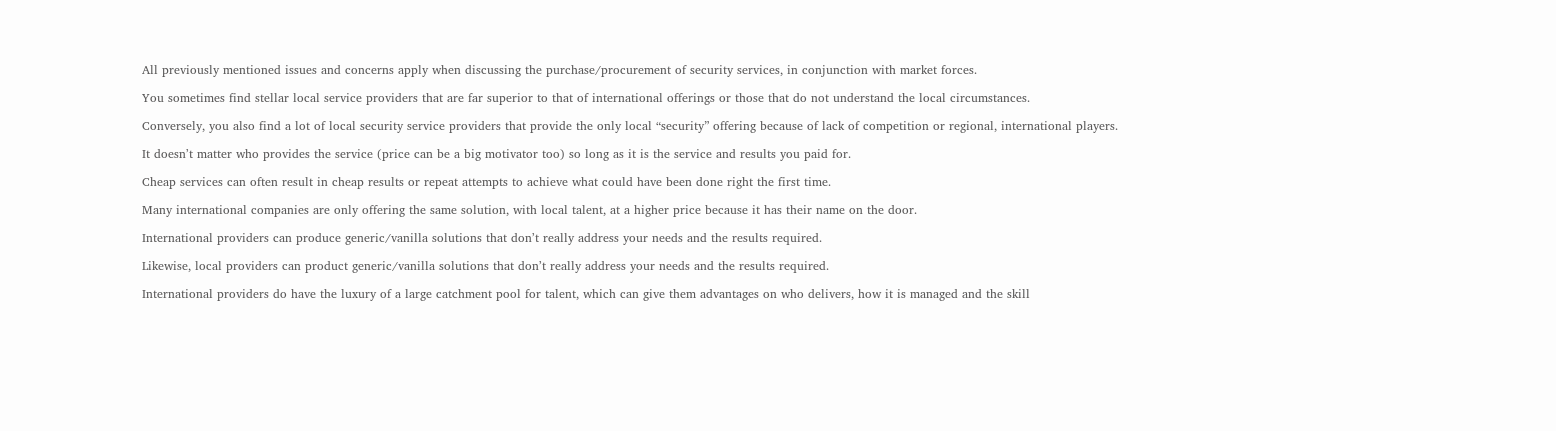All previously mentioned issues and concerns apply when discussing the purchase/procurement of security services, in conjunction with market forces.

You sometimes find stellar local service providers that are far superior to that of international offerings or those that do not understand the local circumstances.

Conversely, you also find a lot of local security service providers that provide the only local “security” offering because of lack of competition or regional, international players.

It doesnʼt matter who provides the service (price can be a big motivator too) so long as it is the service and results you paid for.

Cheap services can often result in cheap results or repeat attempts to achieve what could have been done right the first time.

Many international companies are only offering the same solution, with local talent, at a higher price because it has their name on the door.

International providers can produce generic/vanilla solutions that donʼt really address your needs and the results required.

Likewise, local providers can product generic/vanilla solutions that donʼt really address your needs and the results required.

International providers do have the luxury of a large catchment pool for talent, which can give them advantages on who delivers, how it is managed and the skill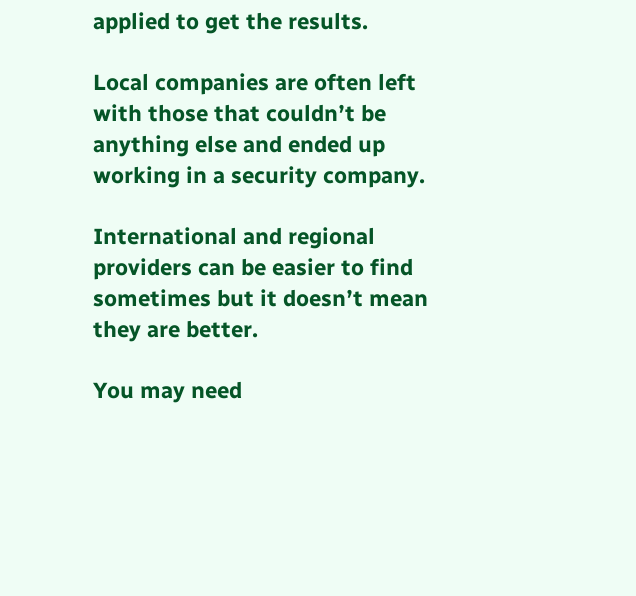applied to get the results.

Local companies are often left with those that couldnʼt be anything else and ended up working in a security company.

International and regional providers can be easier to find sometimes but it doesnʼt mean they are better.

You may need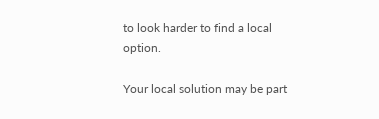to look harder to find a local option.

Your local solution may be part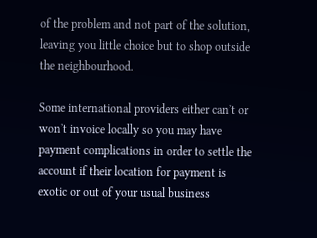of the problem and not part of the solution, leaving you little choice but to shop outside the neighbourhood.

Some international providers either canʼt or wonʼt invoice locally so you may have payment complications in order to settle the account if their location for payment is exotic or out of your usual business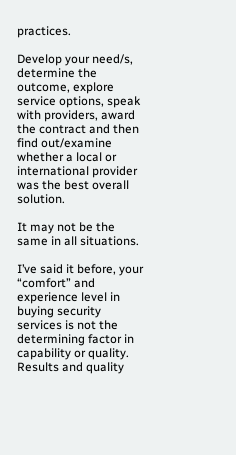practices.

Develop your need/s, determine the outcome, explore service options, speak with providers, award the contract and then find out/examine whether a local or international provider was the best overall solution.

It may not be the same in all situations.

I’ve said it before, your “comfort” and experience level in buying security services is not the determining factor in capability or quality. Results and quality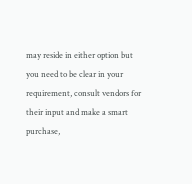may reside in either option but you need to be clear in your requirement, consult vendors for their input and make a smart purchase,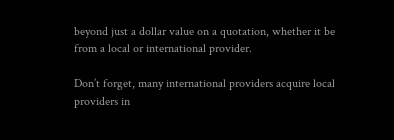beyond just a dollar value on a quotation, whether it be from a local or international provider.

Don’t forget, many international providers acquire local providers in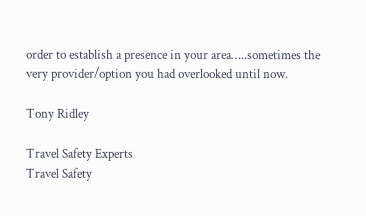order to establish a presence in your area…..sometimes the very provider/option you had overlooked until now.

Tony Ridley

Travel Safety Experts
Travel Safety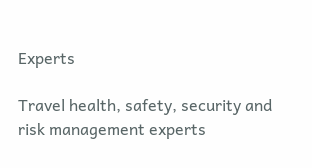Experts

Travel health, safety, security and risk management experts